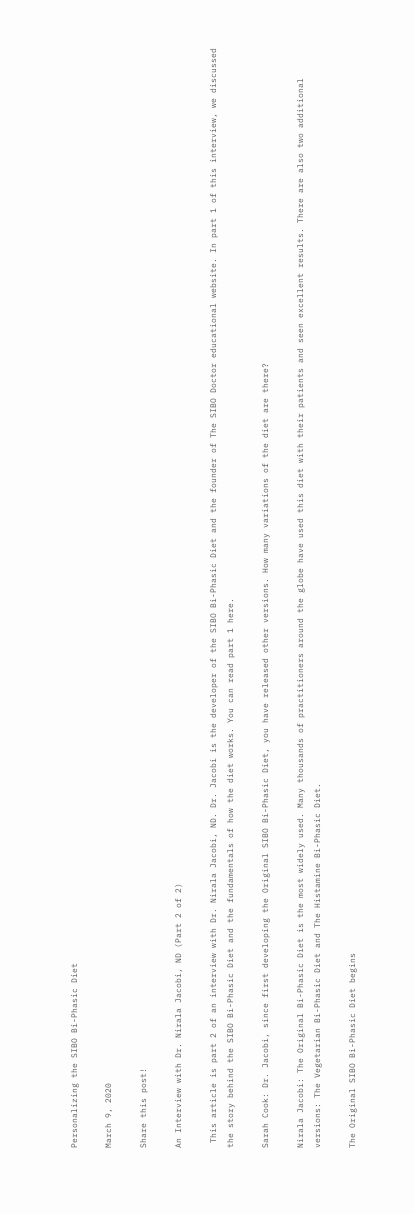Personalizing the SIBO Bi-Phasic Diet

March 9, 2020

Share this post!

An Interview with Dr. Nirala Jacobi, ND (Part 2 of 2)

 This article is part 2 of an interview with Dr. Nirala Jacobi, ND. Dr. Jacobi is the developer of the SIBO Bi-Phasic Diet and the founder of The SIBO Doctor educational website. In part 1 of this interview, we discussed the story behind the SIBO Bi-Phasic Diet and the fundamentals of how the diet works. You can read part 1 here.

Sarah Cook: Dr. Jacobi, since first developing the Original SIBO Bi-Phasic Diet, you have released other versions. How many variations of the diet are there?

Nirala Jacobi: The Original Bi-Phasic Diet is the most widely used. Many thousands of practitioners around the globe have used this diet with their patients and seen excellent results. There are also two additional versions: The Vegetarian Bi-Phasic Diet and The Histamine Bi-Phasic Diet.

The Original SIBO Bi-Phasic Diet begins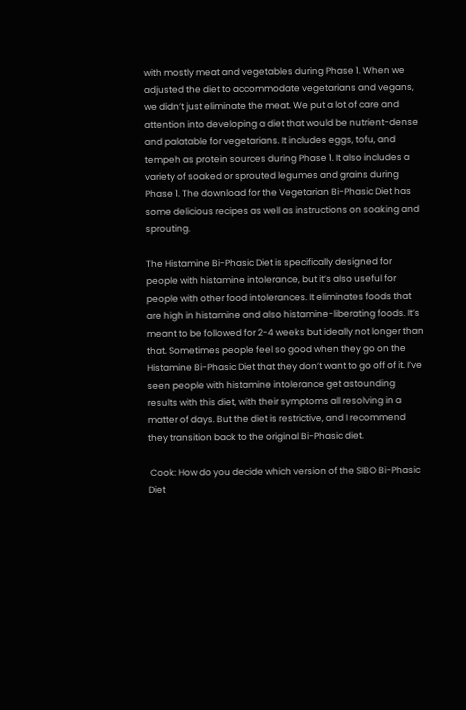with mostly meat and vegetables during Phase 1. When we adjusted the diet to accommodate vegetarians and vegans, we didn’t just eliminate the meat. We put a lot of care and attention into developing a diet that would be nutrient-dense and palatable for vegetarians. It includes eggs, tofu, and tempeh as protein sources during Phase 1. It also includes a variety of soaked or sprouted legumes and grains during Phase 1. The download for the Vegetarian Bi-Phasic Diet has some delicious recipes as well as instructions on soaking and sprouting.

The Histamine Bi-Phasic Diet is specifically designed for people with histamine intolerance, but it’s also useful for people with other food intolerances. It eliminates foods that are high in histamine and also histamine-liberating foods. It’s meant to be followed for 2-4 weeks but ideally not longer than that. Sometimes people feel so good when they go on the Histamine Bi-Phasic Diet that they don’t want to go off of it. I’ve seen people with histamine intolerance get astounding results with this diet, with their symptoms all resolving in a matter of days. But the diet is restrictive, and I recommend they transition back to the original Bi-Phasic diet.

 Cook: How do you decide which version of the SIBO Bi-Phasic Diet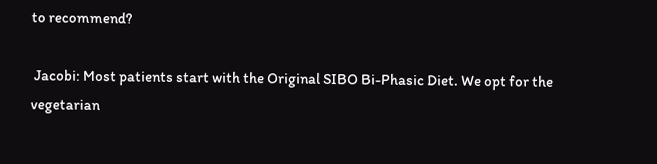to recommend?

 Jacobi: Most patients start with the Original SIBO Bi-Phasic Diet. We opt for the vegetarian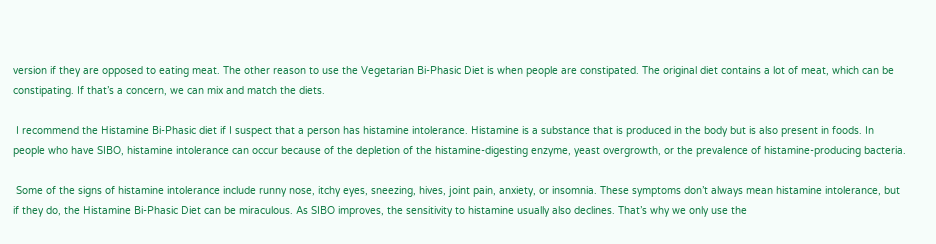version if they are opposed to eating meat. The other reason to use the Vegetarian Bi-Phasic Diet is when people are constipated. The original diet contains a lot of meat, which can be constipating. If that’s a concern, we can mix and match the diets.

 I recommend the Histamine Bi-Phasic diet if I suspect that a person has histamine intolerance. Histamine is a substance that is produced in the body but is also present in foods. In people who have SIBO, histamine intolerance can occur because of the depletion of the histamine-digesting enzyme, yeast overgrowth, or the prevalence of histamine-producing bacteria.

 Some of the signs of histamine intolerance include runny nose, itchy eyes, sneezing, hives, joint pain, anxiety, or insomnia. These symptoms don’t always mean histamine intolerance, but if they do, the Histamine Bi-Phasic Diet can be miraculous. As SIBO improves, the sensitivity to histamine usually also declines. That’s why we only use the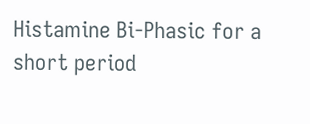Histamine Bi-Phasic for a short period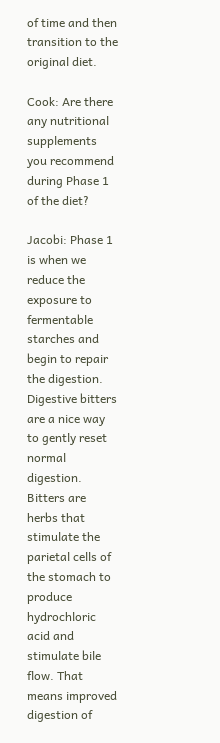of time and then transition to the original diet.

Cook: Are there any nutritional supplements you recommend during Phase 1 of the diet?

Jacobi: Phase 1 is when we reduce the exposure to fermentable starches and begin to repair the digestion. Digestive bitters are a nice way to gently reset normal digestion. Bitters are herbs that stimulate the parietal cells of the stomach to produce hydrochloric acid and stimulate bile flow. That means improved digestion of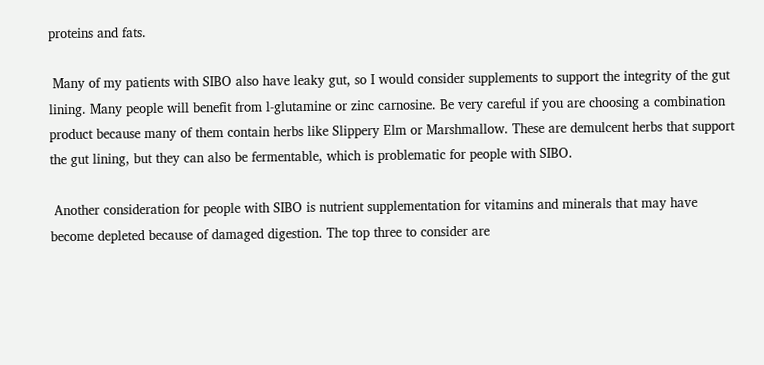proteins and fats.

 Many of my patients with SIBO also have leaky gut, so I would consider supplements to support the integrity of the gut lining. Many people will benefit from l-glutamine or zinc carnosine. Be very careful if you are choosing a combination product because many of them contain herbs like Slippery Elm or Marshmallow. These are demulcent herbs that support the gut lining, but they can also be fermentable, which is problematic for people with SIBO.

 Another consideration for people with SIBO is nutrient supplementation for vitamins and minerals that may have become depleted because of damaged digestion. The top three to consider are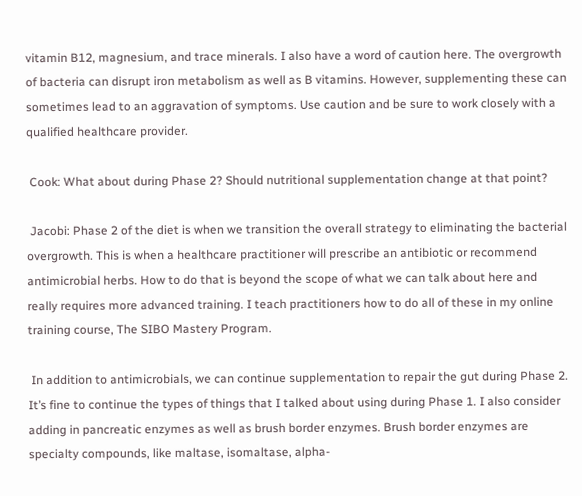vitamin B12, magnesium, and trace minerals. I also have a word of caution here. The overgrowth of bacteria can disrupt iron metabolism as well as B vitamins. However, supplementing these can sometimes lead to an aggravation of symptoms. Use caution and be sure to work closely with a qualified healthcare provider.

 Cook: What about during Phase 2? Should nutritional supplementation change at that point?

 Jacobi: Phase 2 of the diet is when we transition the overall strategy to eliminating the bacterial overgrowth. This is when a healthcare practitioner will prescribe an antibiotic or recommend antimicrobial herbs. How to do that is beyond the scope of what we can talk about here and really requires more advanced training. I teach practitioners how to do all of these in my online training course, The SIBO Mastery Program.

 In addition to antimicrobials, we can continue supplementation to repair the gut during Phase 2. It’s fine to continue the types of things that I talked about using during Phase 1. I also consider adding in pancreatic enzymes as well as brush border enzymes. Brush border enzymes are specialty compounds, like maltase, isomaltase, alpha-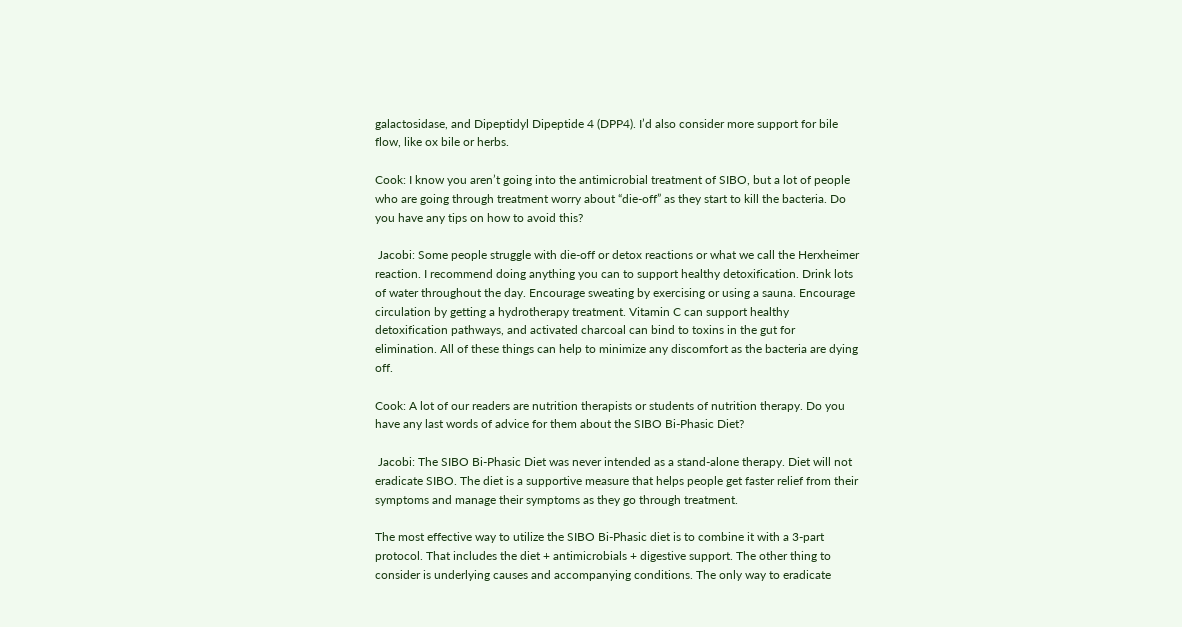galactosidase, and Dipeptidyl Dipeptide 4 (DPP4). I’d also consider more support for bile flow, like ox bile or herbs.

Cook: I know you aren’t going into the antimicrobial treatment of SIBO, but a lot of people who are going through treatment worry about “die-off” as they start to kill the bacteria. Do you have any tips on how to avoid this?

 Jacobi: Some people struggle with die-off or detox reactions or what we call the Herxheimer reaction. I recommend doing anything you can to support healthy detoxification. Drink lots of water throughout the day. Encourage sweating by exercising or using a sauna. Encourage circulation by getting a hydrotherapy treatment. Vitamin C can support healthy detoxification pathways, and activated charcoal can bind to toxins in the gut for elimination. All of these things can help to minimize any discomfort as the bacteria are dying off.

Cook: A lot of our readers are nutrition therapists or students of nutrition therapy. Do you have any last words of advice for them about the SIBO Bi-Phasic Diet?

 Jacobi: The SIBO Bi-Phasic Diet was never intended as a stand-alone therapy. Diet will not eradicate SIBO. The diet is a supportive measure that helps people get faster relief from their symptoms and manage their symptoms as they go through treatment.

The most effective way to utilize the SIBO Bi-Phasic diet is to combine it with a 3-part protocol. That includes the diet + antimicrobials + digestive support. The other thing to consider is underlying causes and accompanying conditions. The only way to eradicate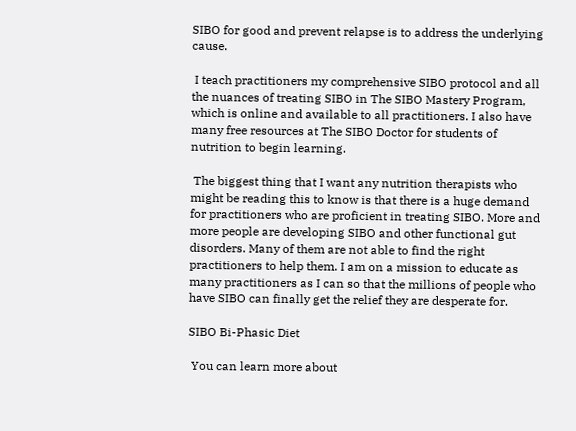SIBO for good and prevent relapse is to address the underlying cause.

 I teach practitioners my comprehensive SIBO protocol and all the nuances of treating SIBO in The SIBO Mastery Program, which is online and available to all practitioners. I also have many free resources at The SIBO Doctor for students of nutrition to begin learning.

 The biggest thing that I want any nutrition therapists who might be reading this to know is that there is a huge demand for practitioners who are proficient in treating SIBO. More and more people are developing SIBO and other functional gut disorders. Many of them are not able to find the right practitioners to help them. I am on a mission to educate as many practitioners as I can so that the millions of people who have SIBO can finally get the relief they are desperate for.

SIBO Bi-Phasic Diet

 You can learn more about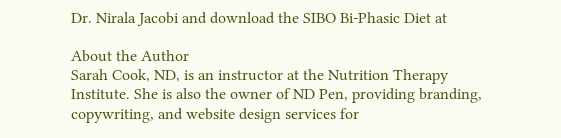Dr. Nirala Jacobi and download the SIBO Bi-Phasic Diet at

About the Author
Sarah Cook, ND, is an instructor at the Nutrition Therapy Institute. She is also the owner of ND Pen, providing branding, copywriting, and website design services for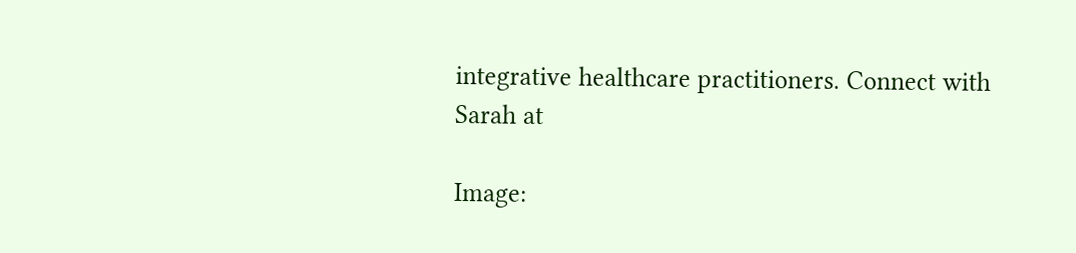integrative healthcare practitioners. Connect with Sarah at

Image: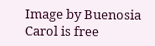Image by Buenosia Carol is free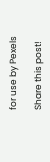for use by Pexels

Share this post!